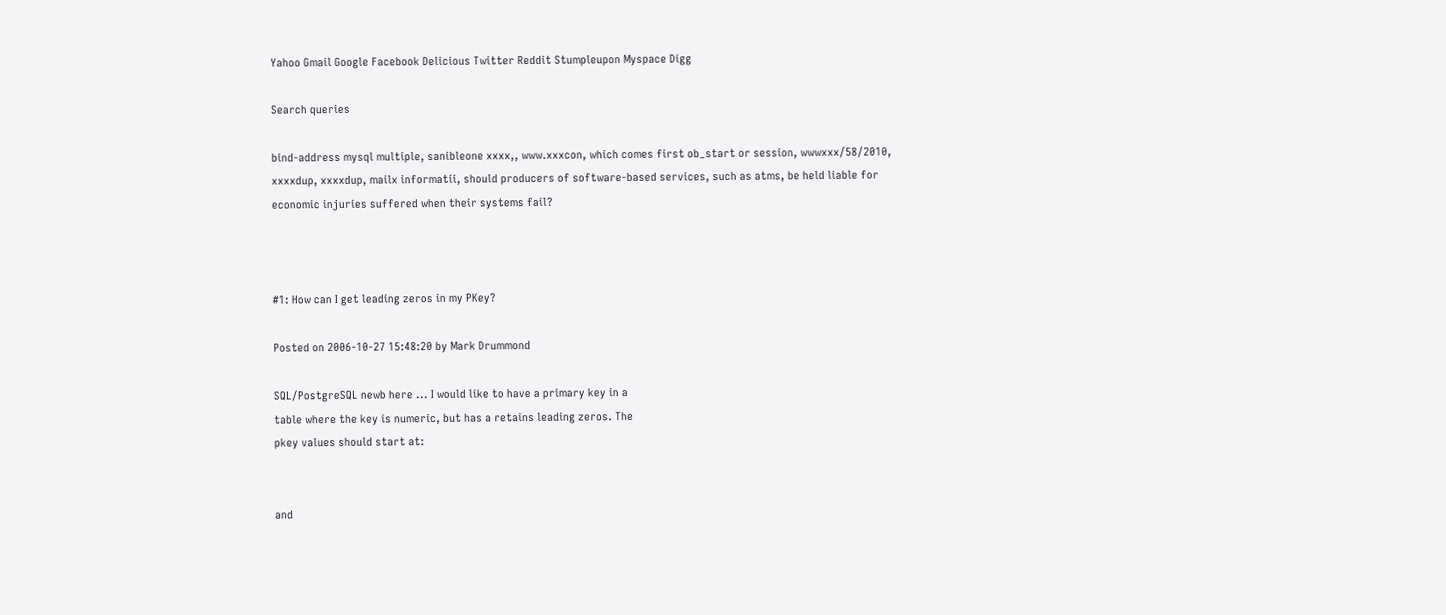Yahoo Gmail Google Facebook Delicious Twitter Reddit Stumpleupon Myspace Digg

Search queries

bind-address mysql multiple, sanibleone xxxx,, www.xxxcon, which comes first ob_start or session, wwwxxx/58/2010, xxxxdup, xxxxdup, mailx informatii, should producers of software-based services, such as atms, be held liable for economic injuries suffered when their systems fail?



#1: How can I get leading zeros in my PKey?

Posted on 2006-10-27 15:48:20 by Mark Drummond

SQL/PostgreSQL newb here ... I would like to have a primary key in a
table where the key is numeric, but has a retains leading zeros. The
pkey values should start at:


and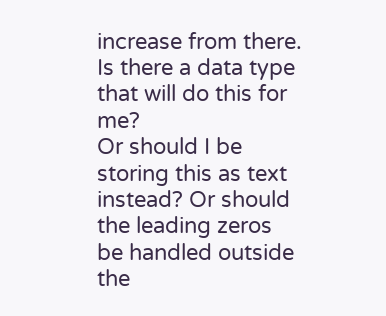increase from there. Is there a data type that will do this for me?
Or should I be storing this as text instead? Or should the leading zeros
be handled outside the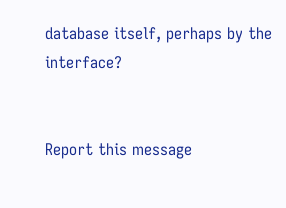database itself, perhaps by the interface?


Report this message